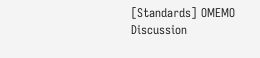[Standards] OMEMO Discussion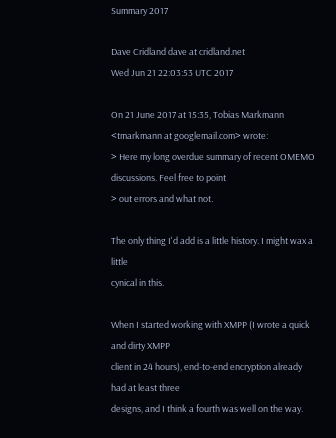Summary 2017

Dave Cridland dave at cridland.net
Wed Jun 21 22:03:53 UTC 2017

On 21 June 2017 at 15:35, Tobias Markmann <tmarkmann at googlemail.com> wrote:
> Here my long overdue summary of recent OMEMO discussions. Feel free to point
> out errors and what not.

The only thing I'd add is a little history. I might wax a little
cynical in this.

When I started working with XMPP (I wrote a quick and dirty XMPP
client in 24 hours), end-to-end encryption already had at least three
designs, and I think a fourth was well on the way.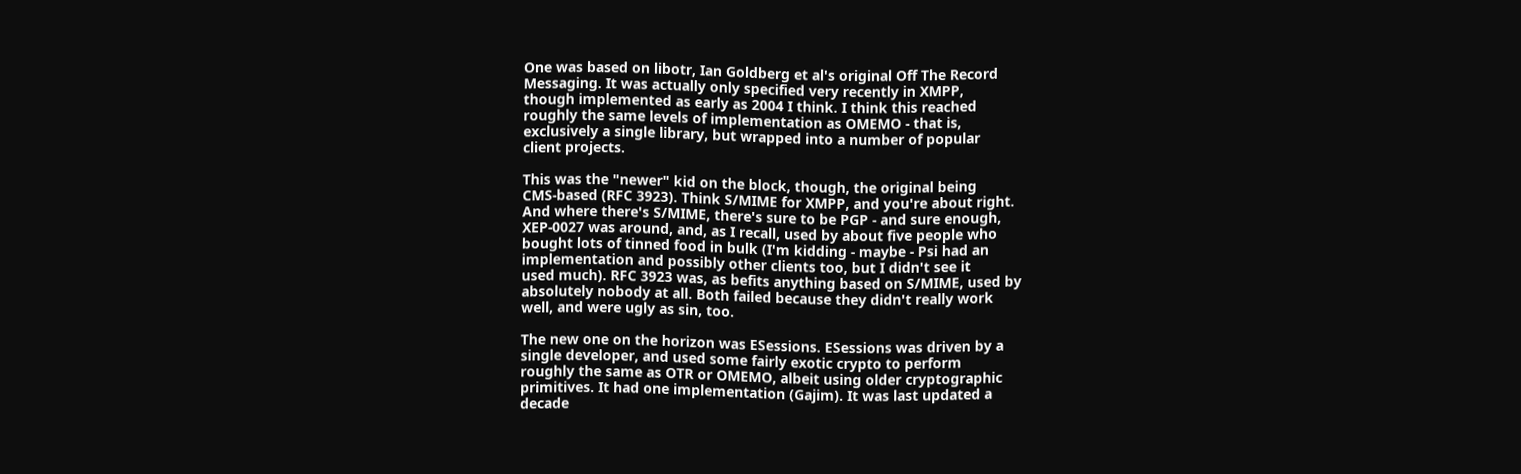One was based on libotr, Ian Goldberg et al's original Off The Record
Messaging. It was actually only specified very recently in XMPP,
though implemented as early as 2004 I think. I think this reached
roughly the same levels of implementation as OMEMO - that is,
exclusively a single library, but wrapped into a number of popular
client projects.

This was the "newer" kid on the block, though, the original being
CMS-based (RFC 3923). Think S/MIME for XMPP, and you're about right.
And where there's S/MIME, there's sure to be PGP - and sure enough,
XEP-0027 was around, and, as I recall, used by about five people who
bought lots of tinned food in bulk (I'm kidding - maybe - Psi had an
implementation and possibly other clients too, but I didn't see it
used much). RFC 3923 was, as befits anything based on S/MIME, used by
absolutely nobody at all. Both failed because they didn't really work
well, and were ugly as sin, too.

The new one on the horizon was ESessions. ESessions was driven by a
single developer, and used some fairly exotic crypto to perform
roughly the same as OTR or OMEMO, albeit using older cryptographic
primitives. It had one implementation (Gajim). It was last updated a
decade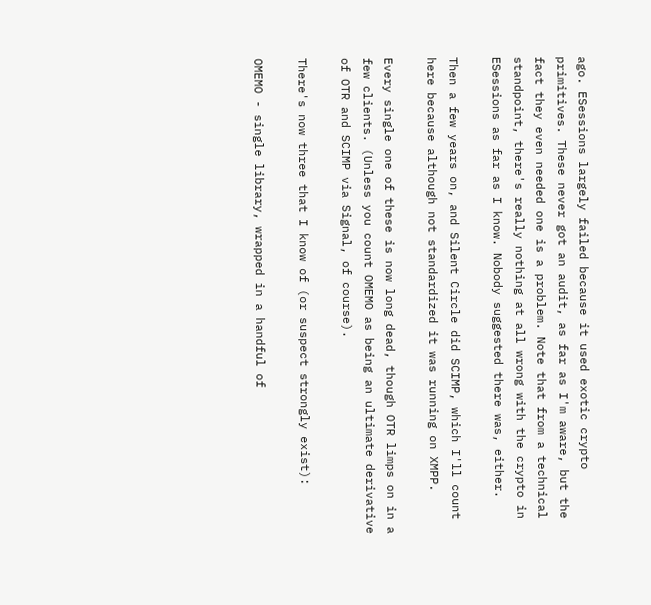ago. ESessions largely failed because it used exotic crypto
primitives. These never got an audit, as far as I'm aware, but the
fact they even needed one is a problem. Note that from a technical
standpoint, there's really nothing at all wrong with the crypto in
ESessions as far as I know. Nobody suggested there was, either.

Then a few years on, and Silent Circle did SCIMP, which I'll count
here because although not standardized it was running on XMPP.

Every single one of these is now long dead, though OTR limps on in a
few clients. (Unless you count OMEMO as being an ultimate derivative
of OTR and SCIMP via Signal, of course).

There's now three that I know of (or suspect strongly exist):

OMEMO - single library, wrapped in a handful of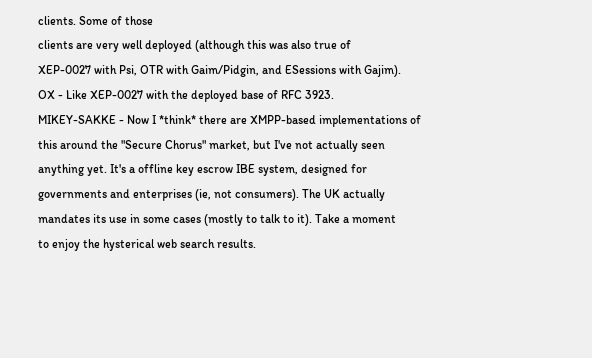clients. Some of those
clients are very well deployed (although this was also true of
XEP-0027 with Psi, OTR with Gaim/Pidgin, and ESessions with Gajim).
OX - Like XEP-0027 with the deployed base of RFC 3923.
MIKEY-SAKKE - Now I *think* there are XMPP-based implementations of
this around the "Secure Chorus" market, but I've not actually seen
anything yet. It's a offline key escrow IBE system, designed for
governments and enterprises (ie, not consumers). The UK actually
mandates its use in some cases (mostly to talk to it). Take a moment
to enjoy the hysterical web search results.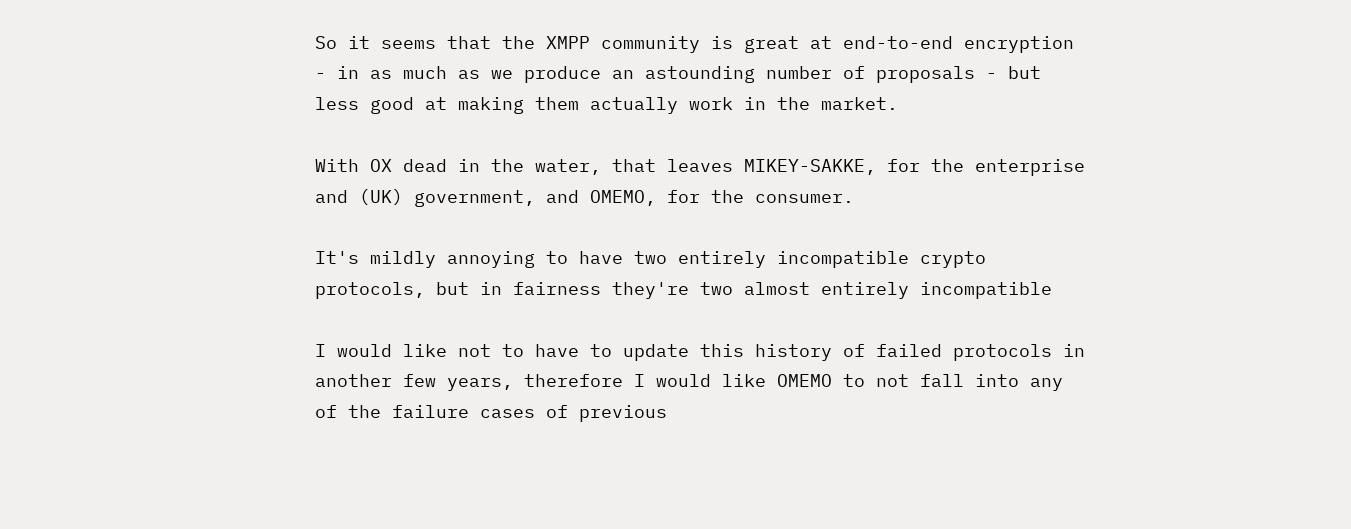So it seems that the XMPP community is great at end-to-end encryption
- in as much as we produce an astounding number of proposals - but
less good at making them actually work in the market.

With OX dead in the water, that leaves MIKEY-SAKKE, for the enterprise
and (UK) government, and OMEMO, for the consumer.

It's mildly annoying to have two entirely incompatible crypto
protocols, but in fairness they're two almost entirely incompatible

I would like not to have to update this history of failed protocols in
another few years, therefore I would like OMEMO to not fall into any
of the failure cases of previous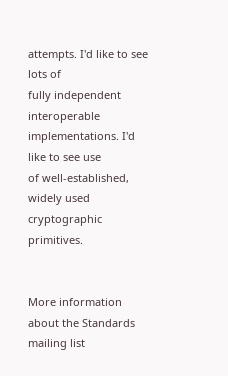attempts. I'd like to see lots of
fully independent interoperable implementations. I'd like to see use
of well-established, widely used cryptographic primitives.


More information about the Standards mailing list